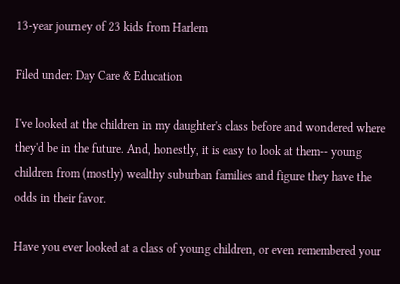13-year journey of 23 kids from Harlem

Filed under: Day Care & Education

I've looked at the children in my daughter's class before and wondered where they'd be in the future. And, honestly, it is easy to look at them-- young children from (mostly) wealthy suburban families and figure they have the odds in their favor.

Have you ever looked at a class of young children, or even remembered your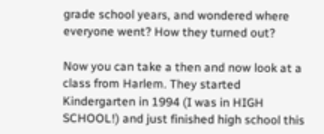grade school years, and wondered where everyone went? How they turned out?

Now you can take a then and now look at a class from Harlem. They started Kindergarten in 1994 (I was in HIGH SCHOOL!) and just finished high school this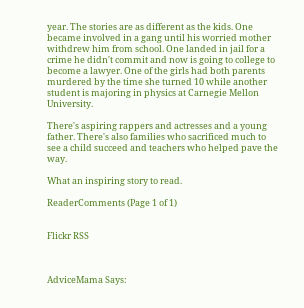year. The stories are as different as the kids. One became involved in a gang until his worried mother withdrew him from school. One landed in jail for a crime he didn't commit and now is going to college to become a lawyer. One of the girls had both parents murdered by the time she turned 10 while another student is majoring in physics at Carnegie Mellon University.

There's aspiring rappers and actresses and a young father. There's also families who sacrificed much to see a child succeed and teachers who helped pave the way.

What an inspiring story to read.

ReaderComments (Page 1 of 1)


Flickr RSS



AdviceMama Says: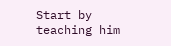Start by teaching him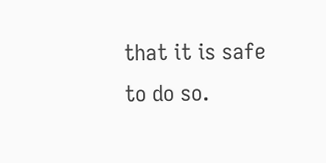that it is safe to do so.